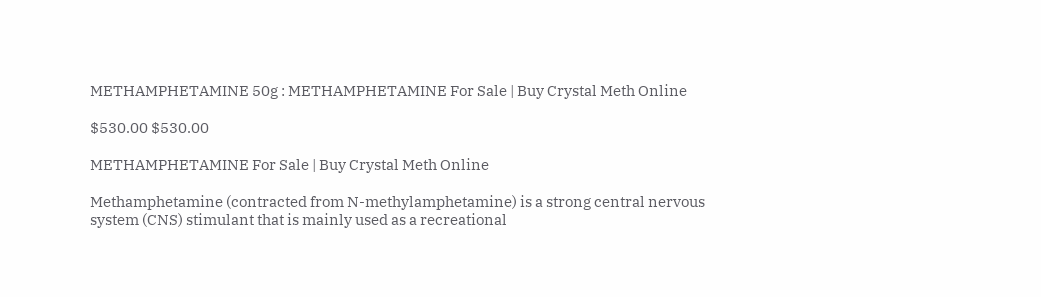METHAMPHETAMINE 50g : METHAMPHETAMINE For Sale | Buy Crystal Meth Online

$530.00 $530.00

METHAMPHETAMINE For Sale | Buy Crystal Meth Online

Methamphetamine (contracted from N-methylamphetamine) is a strong central nervous system (CNS) stimulant that is mainly used as a recreational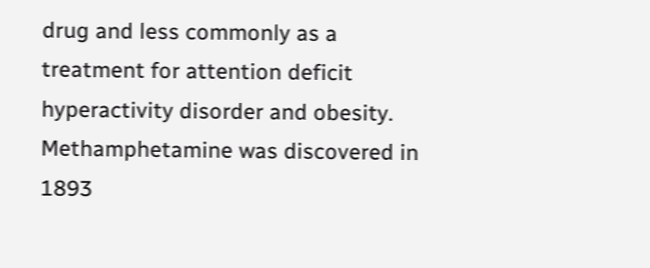drug and less commonly as a treatment for attention deficit hyperactivity disorder and obesity. Methamphetamine was discovered in 1893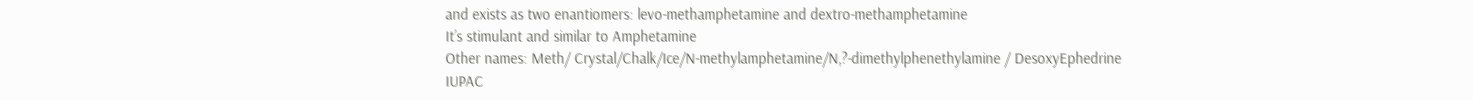and exists as two enantiomers: levo-methamphetamine and dextro-methamphetamine
It’s stimulant and similar to Amphetamine
Other names: Meth/ Crystal/Chalk/Ice/N-methylamphetamine/N,?-dimethylphenethylamine / DesoxyEphedrine
IUPAC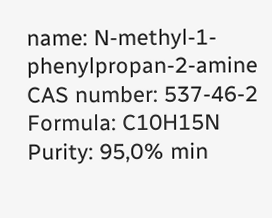name: N-methyl-1-phenylpropan-2-amine
CAS number: 537-46-2
Formula: C10H15N
Purity: 95,0% min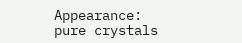Appearance: pure crystals